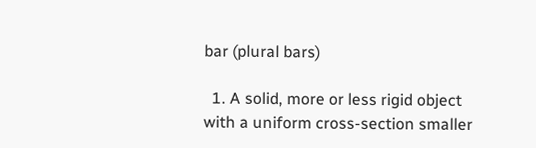bar (plural bars)

  1. A solid, more or less rigid object with a uniform cross-section smaller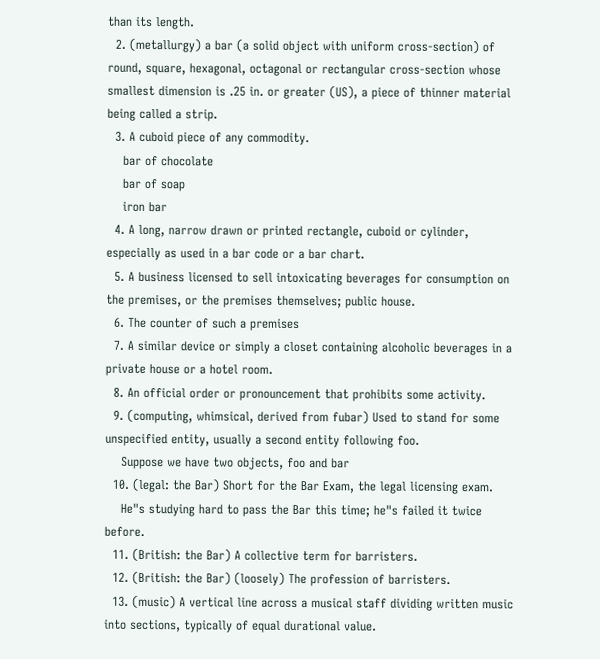than its length.
  2. (metallurgy) a bar (a solid object with uniform cross-section) of round, square, hexagonal, octagonal or rectangular cross-section whose smallest dimension is .25 in. or greater (US), a piece of thinner material being called a strip.
  3. A cuboid piece of any commodity.
    bar of chocolate
    bar of soap
    iron bar
  4. A long, narrow drawn or printed rectangle, cuboid or cylinder, especially as used in a bar code or a bar chart.
  5. A business licensed to sell intoxicating beverages for consumption on the premises, or the premises themselves; public house.
  6. The counter of such a premises
  7. A similar device or simply a closet containing alcoholic beverages in a private house or a hotel room.
  8. An official order or pronouncement that prohibits some activity.
  9. (computing, whimsical, derived from fubar) Used to stand for some unspecified entity, usually a second entity following foo.
    Suppose we have two objects, foo and bar
  10. (legal: the Bar) Short for the Bar Exam, the legal licensing exam.
    He"s studying hard to pass the Bar this time; he"s failed it twice before.
  11. (British: the Bar) A collective term for barristers.
  12. (British: the Bar) (loosely) The profession of barristers.
  13. (music) A vertical line across a musical staff dividing written music into sections, typically of equal durational value.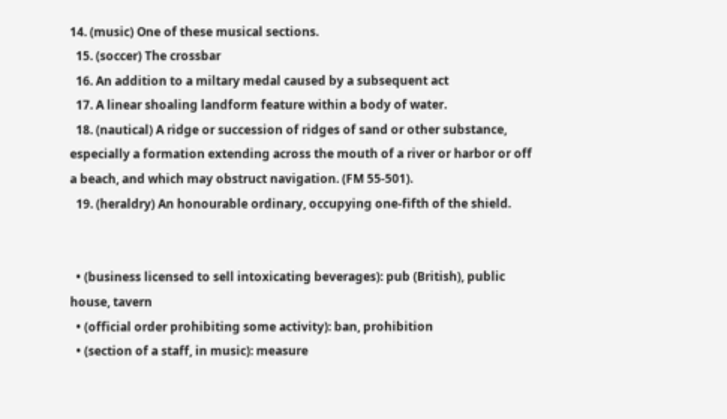14. (music) One of these musical sections.
  15. (soccer) The crossbar
  16. An addition to a miltary medal caused by a subsequent act
  17. A linear shoaling landform feature within a body of water.
  18. (nautical) A ridge or succession of ridges of sand or other substance, especially a formation extending across the mouth of a river or harbor or off a beach, and which may obstruct navigation. (FM 55-501).
  19. (heraldry) An honourable ordinary, occupying one-fifth of the shield.


  • (business licensed to sell intoxicating beverages): pub (British), public house, tavern
  • (official order prohibiting some activity): ban, prohibition
  • (section of a staff, in music): measure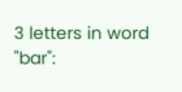3 letters in word "bar":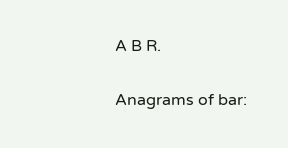A B R.

Anagrams of bar: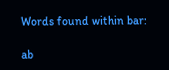Words found within bar:

ab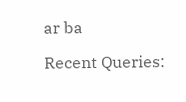ar ba

Recent Queries: